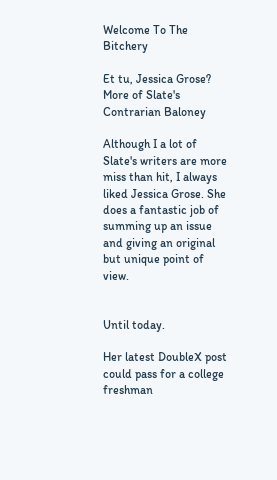Welcome To The Bitchery

Et tu, Jessica Grose? More of Slate's Contrarian Baloney

Although I a lot of Slate's writers are more miss than hit, I always liked Jessica Grose. She does a fantastic job of summing up an issue and giving an original but unique point of view.


Until today.

Her latest DoubleX post could pass for a college freshman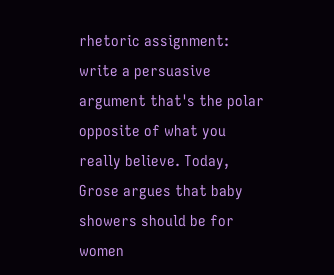rhetoric assignment: write a persuasive argument that's the polar opposite of what you really believe. Today, Grose argues that baby showers should be for women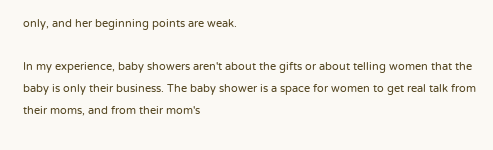only, and her beginning points are weak.

In my experience, baby showers aren't about the gifts or about telling women that the baby is only their business. The baby shower is a space for women to get real talk from their moms, and from their mom's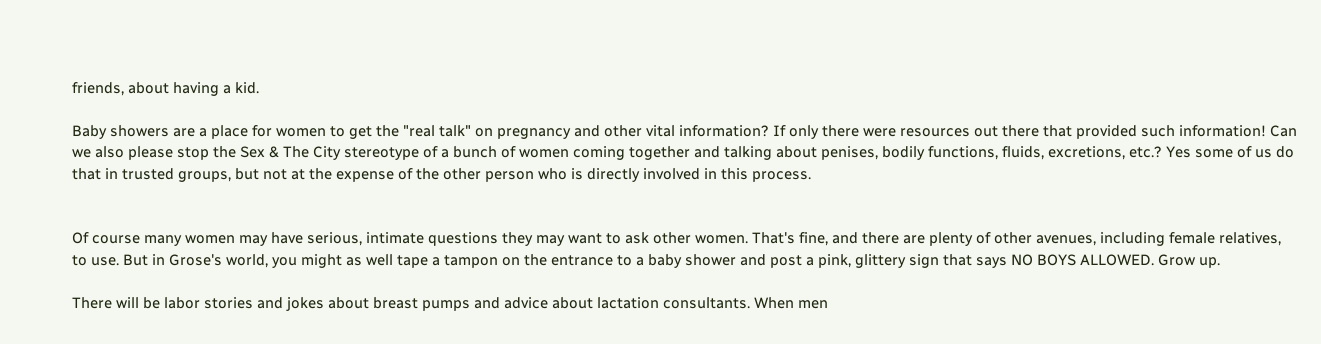friends, about having a kid.

Baby showers are a place for women to get the "real talk" on pregnancy and other vital information? If only there were resources out there that provided such information! Can we also please stop the Sex & The City stereotype of a bunch of women coming together and talking about penises, bodily functions, fluids, excretions, etc.? Yes some of us do that in trusted groups, but not at the expense of the other person who is directly involved in this process.


Of course many women may have serious, intimate questions they may want to ask other women. That's fine, and there are plenty of other avenues, including female relatives, to use. But in Grose's world, you might as well tape a tampon on the entrance to a baby shower and post a pink, glittery sign that says NO BOYS ALLOWED. Grow up.

There will be labor stories and jokes about breast pumps and advice about lactation consultants. When men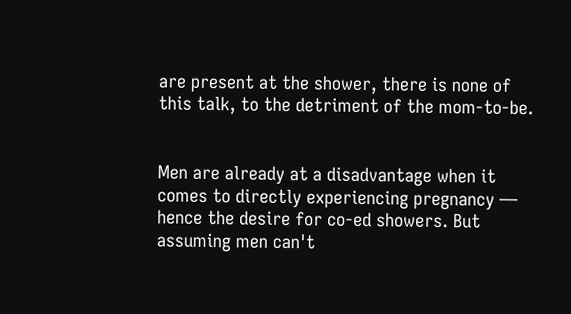are present at the shower, there is none of this talk, to the detriment of the mom-to-be.


Men are already at a disadvantage when it comes to directly experiencing pregnancy — hence the desire for co-ed showers. But assuming men can't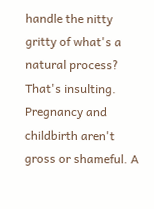handle the nitty gritty of what's a natural process? That's insulting. Pregnancy and childbirth aren't gross or shameful. A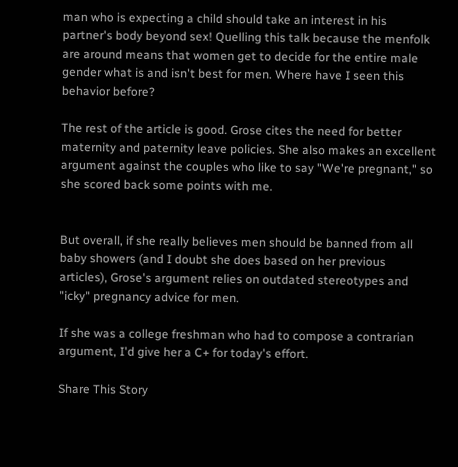man who is expecting a child should take an interest in his partner's body beyond sex! Quelling this talk because the menfolk are around means that women get to decide for the entire male gender what is and isn't best for men. Where have I seen this behavior before?

The rest of the article is good. Grose cites the need for better maternity and paternity leave policies. She also makes an excellent argument against the couples who like to say "We're pregnant," so she scored back some points with me.


But overall, if she really believes men should be banned from all baby showers (and I doubt she does based on her previous articles), Grose's argument relies on outdated stereotypes and "icky" pregnancy advice for men.

If she was a college freshman who had to compose a contrarian argument, I'd give her a C+ for today's effort.

Share This Story